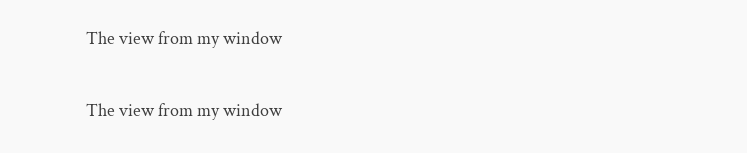The view from my window

The view from my window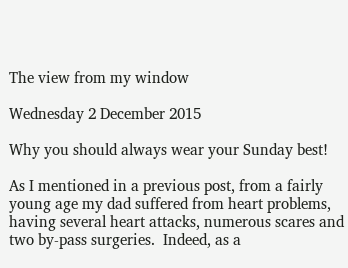The view from my window

Wednesday 2 December 2015

Why you should always wear your Sunday best!

As I mentioned in a previous post, from a fairly young age my dad suffered from heart problems, having several heart attacks, numerous scares and two by-pass surgeries.  Indeed, as a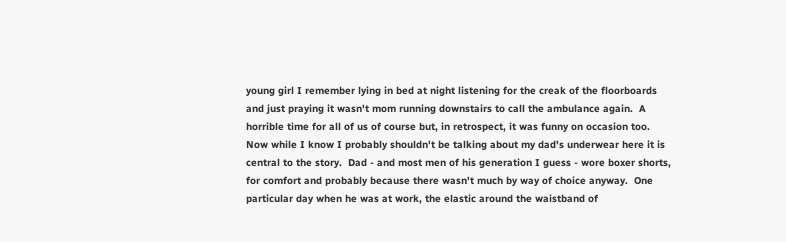young girl I remember lying in bed at night listening for the creak of the floorboards and just praying it wasn't mom running downstairs to call the ambulance again.  A horrible time for all of us of course but, in retrospect, it was funny on occasion too.
Now while I know I probably shouldn't be talking about my dad's underwear here it is central to the story.  Dad - and most men of his generation I guess - wore boxer shorts, for comfort and probably because there wasn't much by way of choice anyway.  One particular day when he was at work, the elastic around the waistband of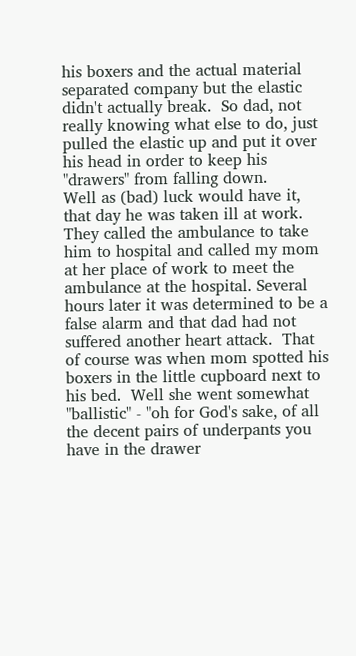his boxers and the actual material separated company but the elastic didn't actually break.  So dad, not really knowing what else to do, just pulled the elastic up and put it over his head in order to keep his "drawers" from falling down.
Well as (bad) luck would have it, that day he was taken ill at work.  They called the ambulance to take him to hospital and called my mom at her place of work to meet the ambulance at the hospital. Several hours later it was determined to be a false alarm and that dad had not suffered another heart attack.  That of course was when mom spotted his boxers in the little cupboard next to his bed.  Well she went somewhat "ballistic" - "oh for God's sake, of all the decent pairs of underpants you have in the drawer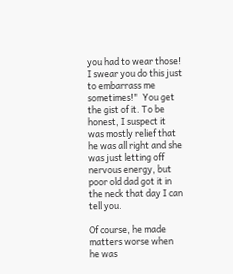you had to wear those!  I swear you do this just to embarrass me sometimes!"  You get the gist of it. To be honest, I suspect it was mostly relief that he was all right and she was just letting off nervous energy, but poor old dad got it in the neck that day I can tell you.

Of course, he made matters worse when he was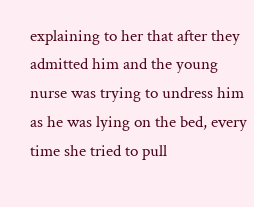explaining to her that after they admitted him and the young nurse was trying to undress him as he was lying on the bed, every time she tried to pull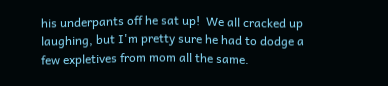his underpants off he sat up!  We all cracked up laughing, but I'm pretty sure he had to dodge a few expletives from mom all the same.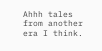Ahhh tales from another era I think.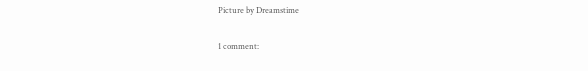Picture by Dreamstime

1 comment: